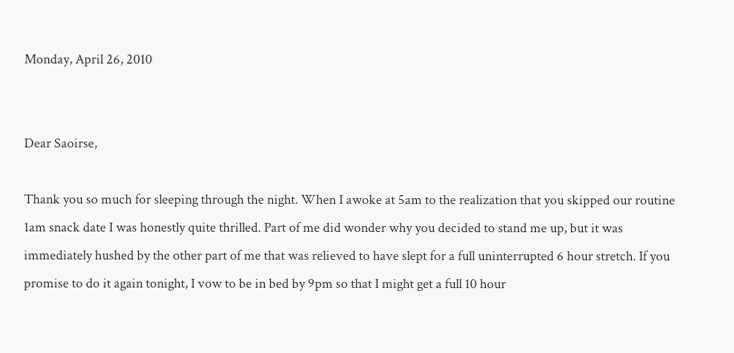Monday, April 26, 2010


Dear Saoirse,

Thank you so much for sleeping through the night. When I awoke at 5am to the realization that you skipped our routine 1am snack date I was honestly quite thrilled. Part of me did wonder why you decided to stand me up, but it was immediately hushed by the other part of me that was relieved to have slept for a full uninterrupted 6 hour stretch. If you promise to do it again tonight, I vow to be in bed by 9pm so that I might get a full 10 hour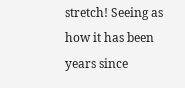stretch! Seeing as how it has been years since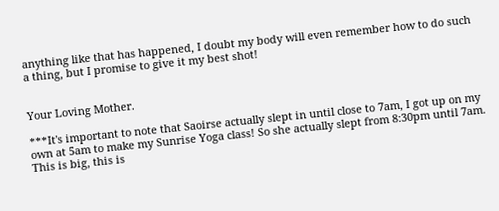anything like that has happened, I doubt my body will even remember how to do such a thing, but I promise to give it my best shot!


Your Loving Mother.

***It's important to note that Saoirse actually slept in until close to 7am, I got up on my own at 5am to make my Sunrise Yoga class! So she actually slept from 8:30pm until 7am. This is big, this is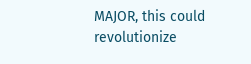MAJOR, this could revolutionize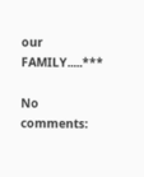our FAMILY.....***

No comments: